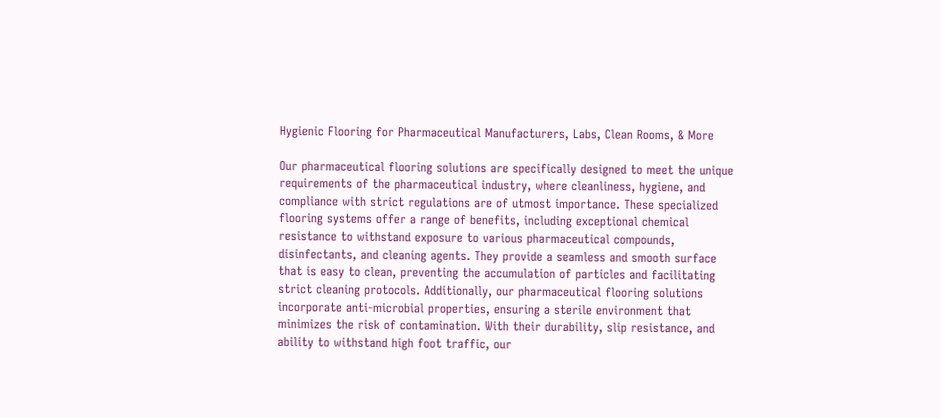Hygienic Flooring for Pharmaceutical Manufacturers, Labs, Clean Rooms, & More

Our pharmaceutical flooring solutions are specifically designed to meet the unique requirements of the pharmaceutical industry, where cleanliness, hygiene, and compliance with strict regulations are of utmost importance. These specialized flooring systems offer a range of benefits, including exceptional chemical resistance to withstand exposure to various pharmaceutical compounds, disinfectants, and cleaning agents. They provide a seamless and smooth surface that is easy to clean, preventing the accumulation of particles and facilitating strict cleaning protocols. Additionally, our pharmaceutical flooring solutions incorporate anti-microbial properties, ensuring a sterile environment that minimizes the risk of contamination. With their durability, slip resistance, and ability to withstand high foot traffic, our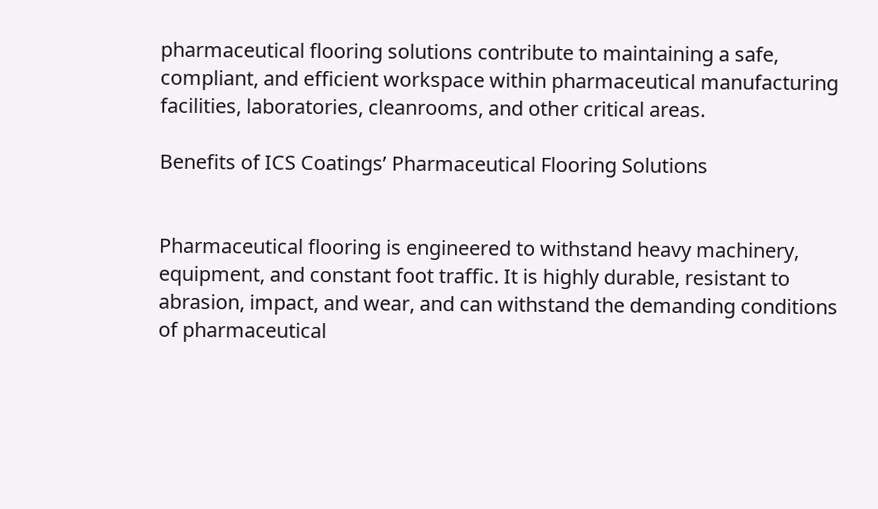pharmaceutical flooring solutions contribute to maintaining a safe, compliant, and efficient workspace within pharmaceutical manufacturing facilities, laboratories, cleanrooms, and other critical areas.

Benefits of ICS Coatings’ Pharmaceutical Flooring Solutions


Pharmaceutical flooring is engineered to withstand heavy machinery, equipment, and constant foot traffic. It is highly durable, resistant to abrasion, impact, and wear, and can withstand the demanding conditions of pharmaceutical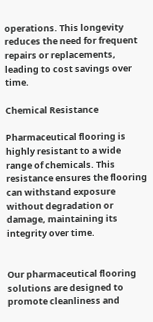operations. This longevity reduces the need for frequent repairs or replacements, leading to cost savings over time.

Chemical Resistance

Pharmaceutical flooring is highly resistant to a wide range of chemicals. This resistance ensures the flooring can withstand exposure without degradation or damage, maintaining its integrity over time.


Our pharmaceutical flooring solutions are designed to promote cleanliness and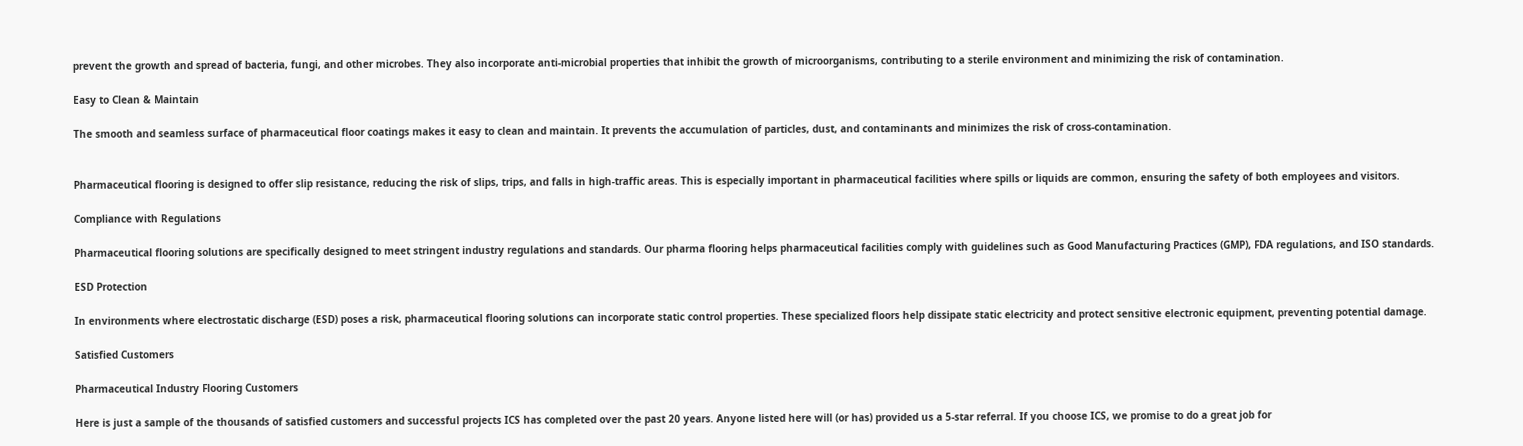prevent the growth and spread of bacteria, fungi, and other microbes. They also incorporate anti-microbial properties that inhibit the growth of microorganisms, contributing to a sterile environment and minimizing the risk of contamination.

Easy to Clean & Maintain

The smooth and seamless surface of pharmaceutical floor coatings makes it easy to clean and maintain. It prevents the accumulation of particles, dust, and contaminants and minimizes the risk of cross-contamination.


Pharmaceutical flooring is designed to offer slip resistance, reducing the risk of slips, trips, and falls in high-traffic areas. This is especially important in pharmaceutical facilities where spills or liquids are common, ensuring the safety of both employees and visitors.

Compliance with Regulations

Pharmaceutical flooring solutions are specifically designed to meet stringent industry regulations and standards. Our pharma flooring helps pharmaceutical facilities comply with guidelines such as Good Manufacturing Practices (GMP), FDA regulations, and ISO standards.

ESD Protection

In environments where electrostatic discharge (ESD) poses a risk, pharmaceutical flooring solutions can incorporate static control properties. These specialized floors help dissipate static electricity and protect sensitive electronic equipment, preventing potential damage.

Satisfied Customers

Pharmaceutical Industry Flooring Customers

Here is just a sample of the thousands of satisfied customers and successful projects ICS has completed over the past 20 years. Anyone listed here will (or has) provided us a 5-star referral. If you choose ICS, we promise to do a great job for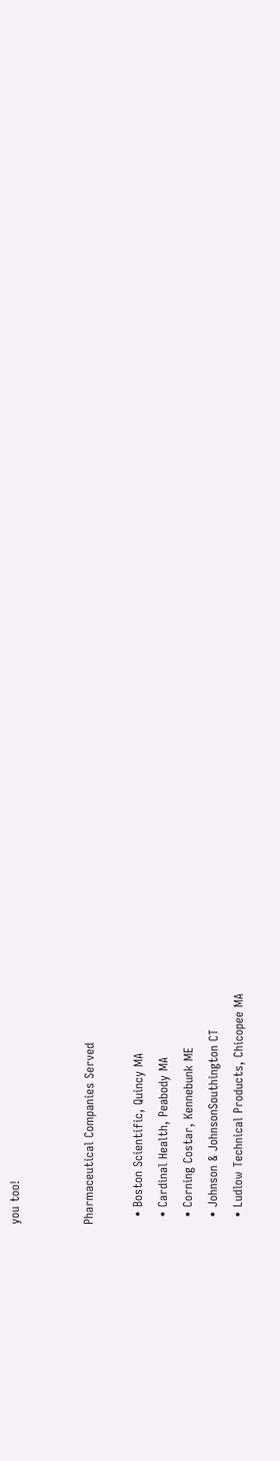you too!


Pharmaceutical Companies Served

  • Boston Scientific, Quincy MA
  • Cardinal Health, Peabody MA
  • Corning Costar, Kennebunk ME
  • Johnson & JohnsonSouthington CT
  • Ludlow Technical Products, Chicopee MA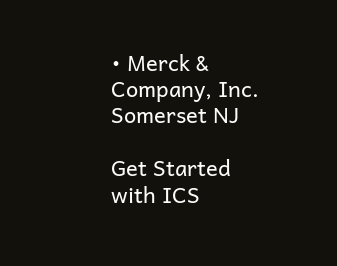• Merck & Company, Inc. Somerset NJ

Get Started with ICS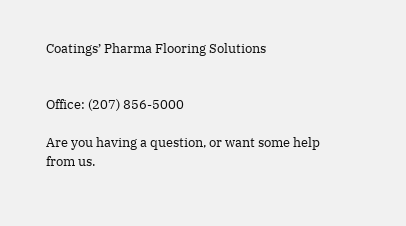Coatings’ Pharma Flooring Solutions


Office: (207) 856-5000

Are you having a question, or want some help from us.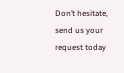Don’t hesitate, send us your request today